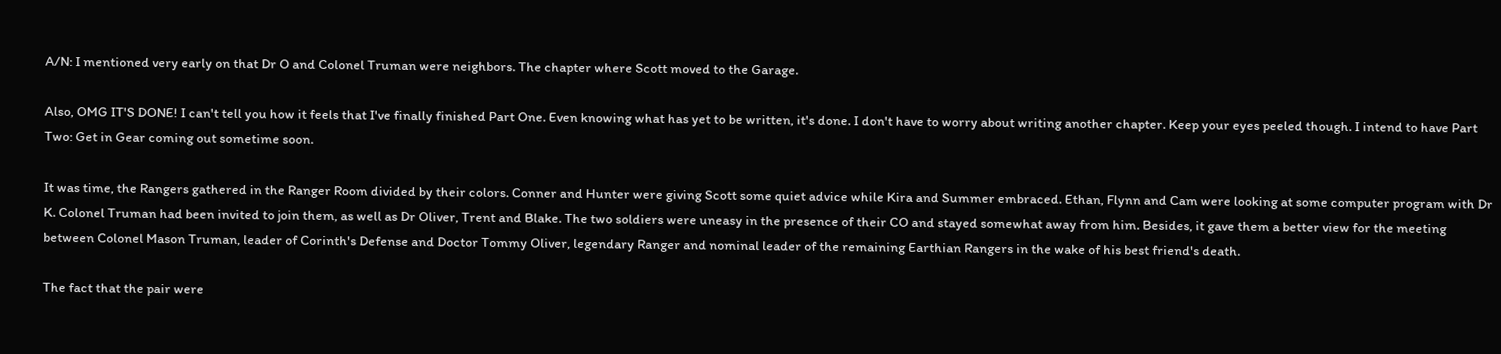A/N: I mentioned very early on that Dr O and Colonel Truman were neighbors. The chapter where Scott moved to the Garage.

Also, OMG IT'S DONE! I can't tell you how it feels that I've finally finished Part One. Even knowing what has yet to be written, it's done. I don't have to worry about writing another chapter. Keep your eyes peeled though. I intend to have Part Two: Get in Gear coming out sometime soon.

It was time, the Rangers gathered in the Ranger Room divided by their colors. Conner and Hunter were giving Scott some quiet advice while Kira and Summer embraced. Ethan, Flynn and Cam were looking at some computer program with Dr K. Colonel Truman had been invited to join them, as well as Dr Oliver, Trent and Blake. The two soldiers were uneasy in the presence of their CO and stayed somewhat away from him. Besides, it gave them a better view for the meeting between Colonel Mason Truman, leader of Corinth's Defense and Doctor Tommy Oliver, legendary Ranger and nominal leader of the remaining Earthian Rangers in the wake of his best friend's death.

The fact that the pair were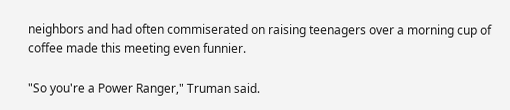neighbors and had often commiserated on raising teenagers over a morning cup of coffee made this meeting even funnier.

"So you're a Power Ranger," Truman said.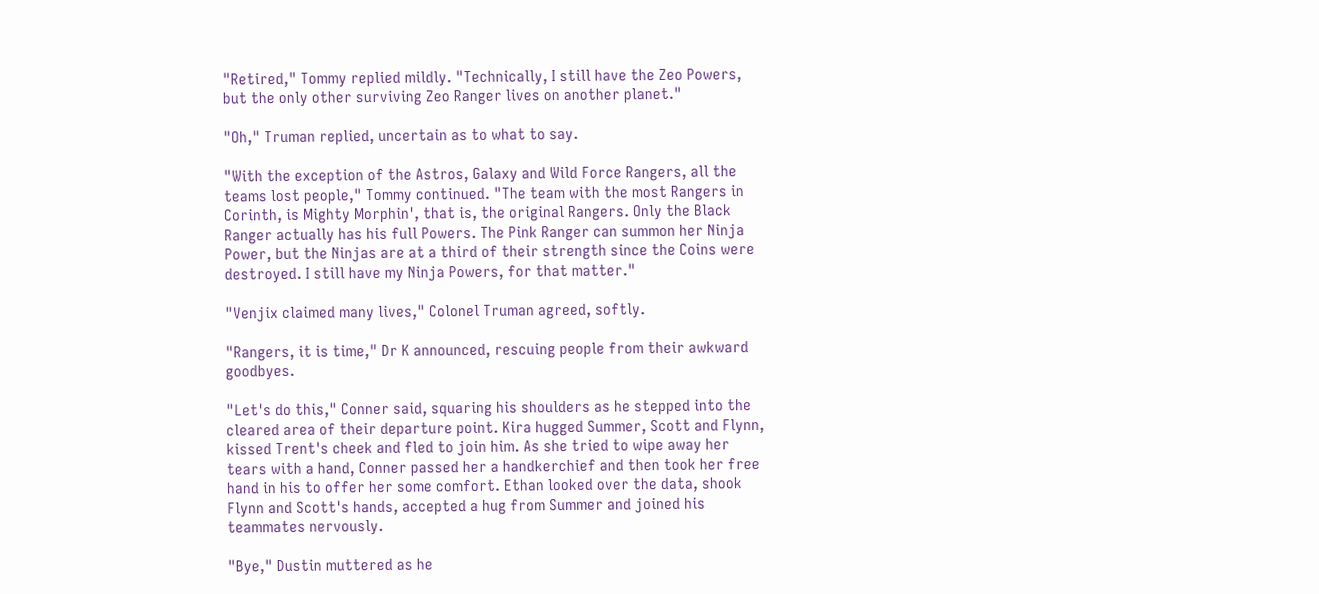"Retired," Tommy replied mildly. "Technically, I still have the Zeo Powers, but the only other surviving Zeo Ranger lives on another planet."

"Oh," Truman replied, uncertain as to what to say.

"With the exception of the Astros, Galaxy and Wild Force Rangers, all the teams lost people," Tommy continued. "The team with the most Rangers in Corinth, is Mighty Morphin', that is, the original Rangers. Only the Black Ranger actually has his full Powers. The Pink Ranger can summon her Ninja Power, but the Ninjas are at a third of their strength since the Coins were destroyed. I still have my Ninja Powers, for that matter."

"Venjix claimed many lives," Colonel Truman agreed, softly.

"Rangers, it is time," Dr K announced, rescuing people from their awkward goodbyes.

"Let's do this," Conner said, squaring his shoulders as he stepped into the cleared area of their departure point. Kira hugged Summer, Scott and Flynn, kissed Trent's cheek and fled to join him. As she tried to wipe away her tears with a hand, Conner passed her a handkerchief and then took her free hand in his to offer her some comfort. Ethan looked over the data, shook Flynn and Scott's hands, accepted a hug from Summer and joined his teammates nervously.

"Bye," Dustin muttered as he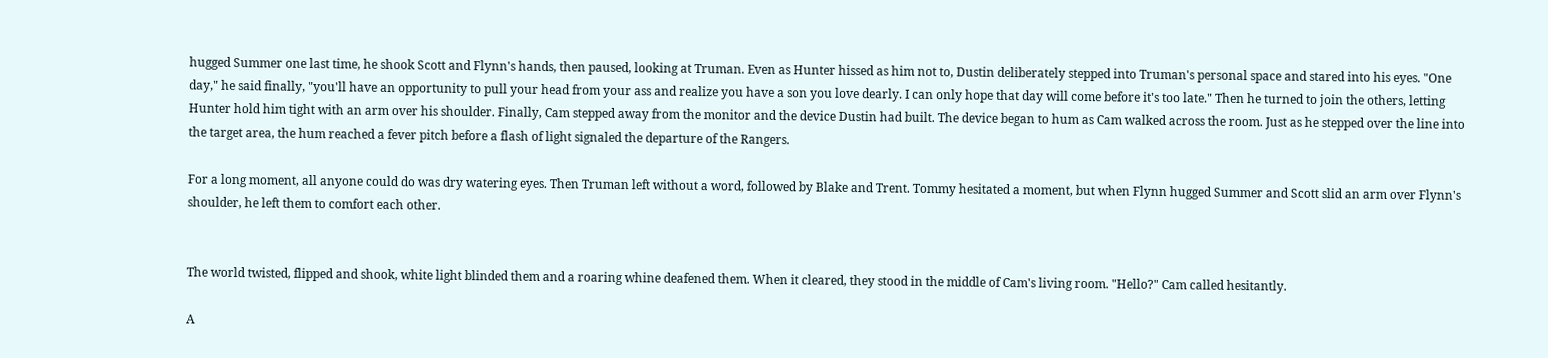hugged Summer one last time, he shook Scott and Flynn's hands, then paused, looking at Truman. Even as Hunter hissed as him not to, Dustin deliberately stepped into Truman's personal space and stared into his eyes. "One day," he said finally, "you'll have an opportunity to pull your head from your ass and realize you have a son you love dearly. I can only hope that day will come before it's too late." Then he turned to join the others, letting Hunter hold him tight with an arm over his shoulder. Finally, Cam stepped away from the monitor and the device Dustin had built. The device began to hum as Cam walked across the room. Just as he stepped over the line into the target area, the hum reached a fever pitch before a flash of light signaled the departure of the Rangers.

For a long moment, all anyone could do was dry watering eyes. Then Truman left without a word, followed by Blake and Trent. Tommy hesitated a moment, but when Flynn hugged Summer and Scott slid an arm over Flynn's shoulder, he left them to comfort each other.


The world twisted, flipped and shook, white light blinded them and a roaring whine deafened them. When it cleared, they stood in the middle of Cam's living room. "Hello?" Cam called hesitantly.

A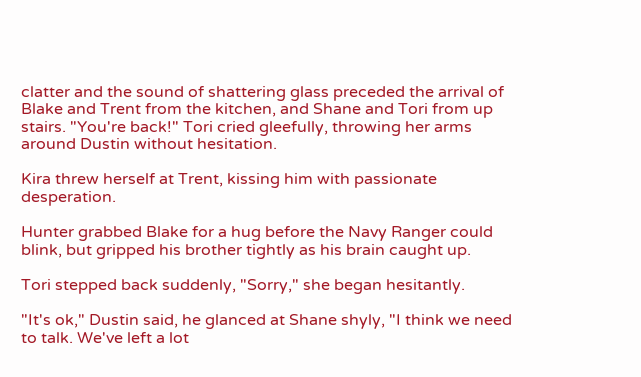clatter and the sound of shattering glass preceded the arrival of Blake and Trent from the kitchen, and Shane and Tori from up stairs. "You're back!" Tori cried gleefully, throwing her arms around Dustin without hesitation.

Kira threw herself at Trent, kissing him with passionate desperation.

Hunter grabbed Blake for a hug before the Navy Ranger could blink, but gripped his brother tightly as his brain caught up.

Tori stepped back suddenly, "Sorry," she began hesitantly.

"It's ok," Dustin said, he glanced at Shane shyly, "I think we need to talk. We've left a lot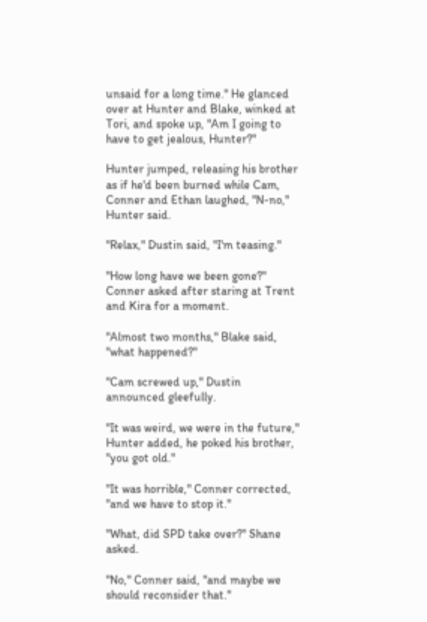unsaid for a long time." He glanced over at Hunter and Blake, winked at Tori, and spoke up, "Am I going to have to get jealous, Hunter?"

Hunter jumped, releasing his brother as if he'd been burned while Cam, Conner and Ethan laughed, "N-no," Hunter said.

"Relax," Dustin said, "I'm teasing."

"How long have we been gone?" Conner asked after staring at Trent and Kira for a moment.

"Almost two months," Blake said, "what happened?"

"Cam screwed up," Dustin announced gleefully.

"It was weird, we were in the future," Hunter added, he poked his brother, "you got old."

"It was horrible," Conner corrected, "and we have to stop it."

"What, did SPD take over?" Shane asked.

"No," Conner said, "and maybe we should reconsider that."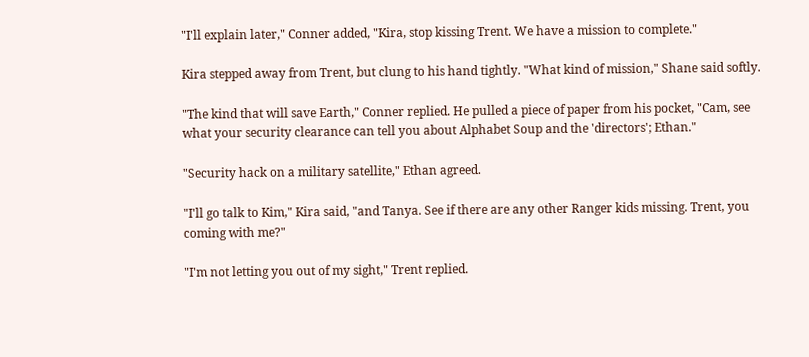"I'll explain later," Conner added, "Kira, stop kissing Trent. We have a mission to complete."

Kira stepped away from Trent, but clung to his hand tightly. "What kind of mission," Shane said softly.

"The kind that will save Earth," Conner replied. He pulled a piece of paper from his pocket, "Cam, see what your security clearance can tell you about Alphabet Soup and the 'directors'; Ethan."

"Security hack on a military satellite," Ethan agreed.

"I'll go talk to Kim," Kira said, "and Tanya. See if there are any other Ranger kids missing. Trent, you coming with me?"

"I'm not letting you out of my sight," Trent replied.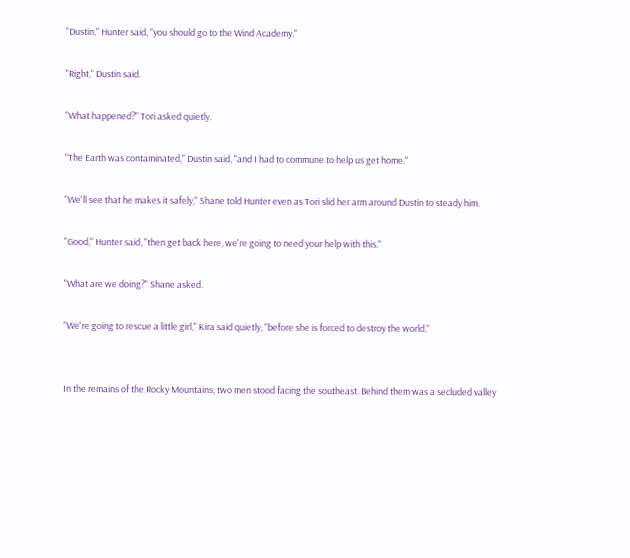"Dustin," Hunter said, "you should go to the Wind Academy."

"Right," Dustin said.

"What happened?" Tori asked quietly.

"The Earth was contaminated," Dustin said, "and I had to commune to help us get home."

"We'll see that he makes it safely," Shane told Hunter even as Tori slid her arm around Dustin to steady him.

"Good," Hunter said, "then get back here, we're going to need your help with this."

"What are we doing?" Shane asked.

"We're going to rescue a little girl," Kira said quietly, "before she is forced to destroy the world."


In the remains of the Rocky Mountains, two men stood facing the southeast. Behind them was a secluded valley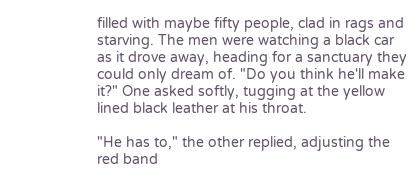filled with maybe fifty people, clad in rags and starving. The men were watching a black car as it drove away, heading for a sanctuary they could only dream of. "Do you think he'll make it?" One asked softly, tugging at the yellow lined black leather at his throat.

"He has to," the other replied, adjusting the red band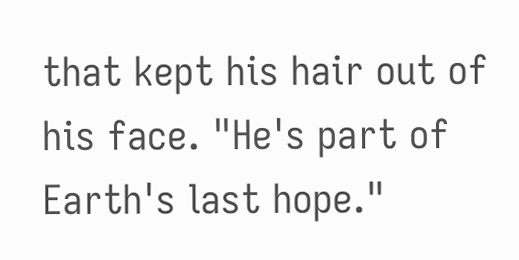that kept his hair out of his face. "He's part of Earth's last hope."